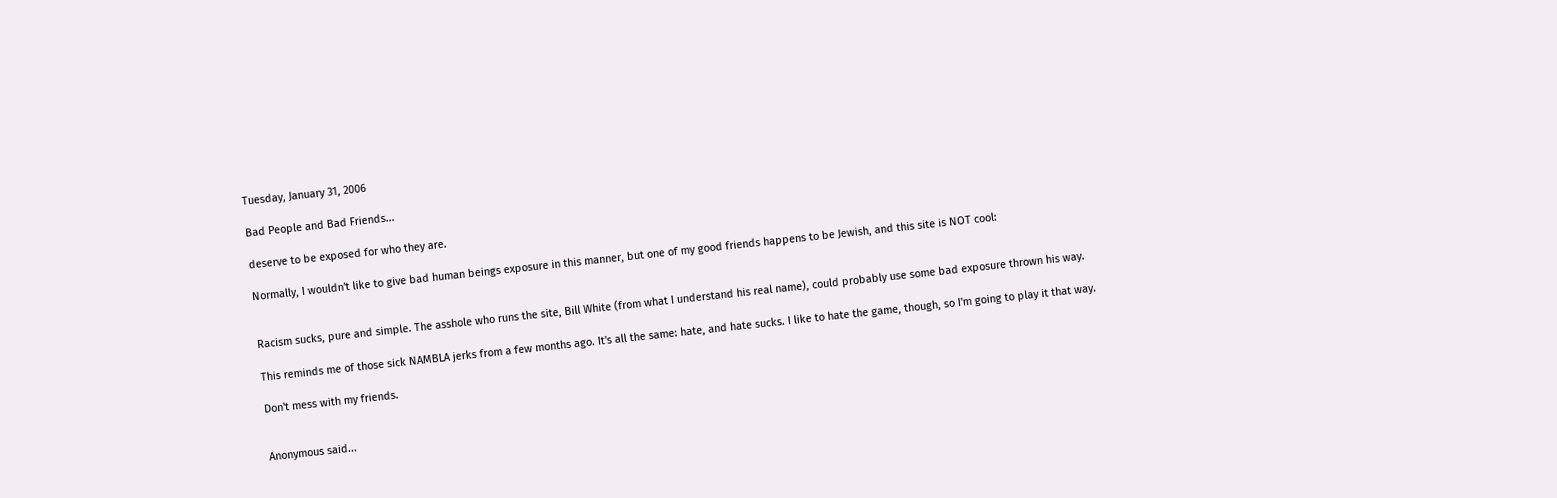Tuesday, January 31, 2006

Bad People and Bad Friends...

deserve to be exposed for who they are.

Normally, I wouldn't like to give bad human beings exposure in this manner, but one of my good friends happens to be Jewish, and this site is NOT cool:


Racism sucks, pure and simple. The asshole who runs the site, Bill White (from what I understand his real name), could probably use some bad exposure thrown his way.

This reminds me of those sick NAMBLA jerks from a few months ago. It's all the same: hate, and hate sucks. I like to hate the game, though, so I'm going to play it that way.

Don't mess with my friends.


Anonymous said...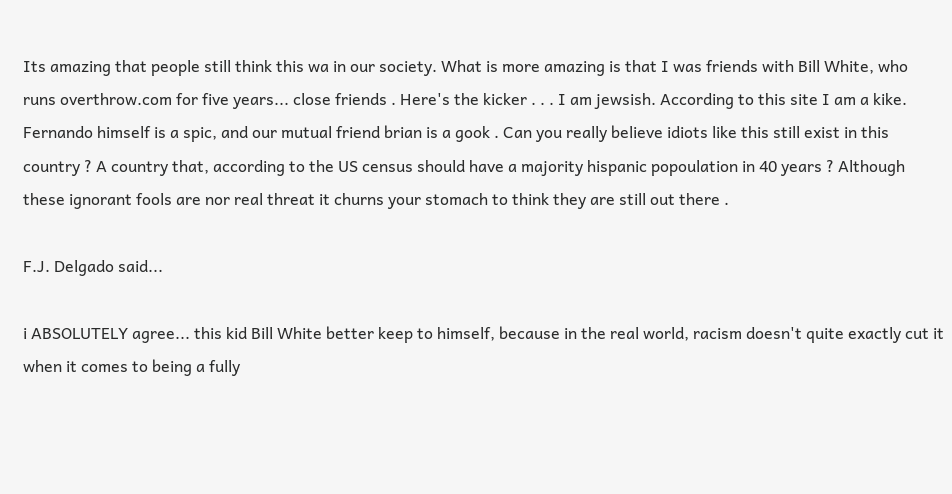Its amazing that people still think this wa in our society. What is more amazing is that I was friends with Bill White, who runs overthrow.com for five years... close friends . Here's the kicker . . . I am jewsish. According to this site I am a kike. Fernando himself is a spic, and our mutual friend brian is a gook . Can you really believe idiots like this still exist in this country ? A country that, according to the US census should have a majority hispanic popoulation in 40 years ? Although these ignorant fools are nor real threat it churns your stomach to think they are still out there .

F.J. Delgado said...

i ABSOLUTELY agree... this kid Bill White better keep to himself, because in the real world, racism doesn't quite exactly cut it when it comes to being a fully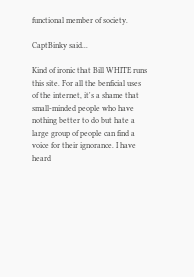functional member of society.

CaptBinky said...

Kind of ironic that Bill WHITE runs this site. For all the benficial uses of the internet, it's a shame that small-minded people who have nothing better to do but hate a large group of people can find a voice for their ignorance. I have heard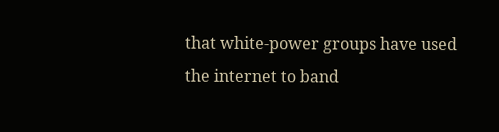that white-power groups have used the internet to band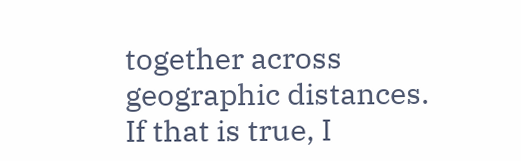together across geographic distances. If that is true, I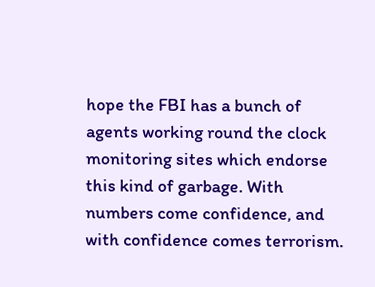hope the FBI has a bunch of agents working round the clock monitoring sites which endorse this kind of garbage. With numbers come confidence, and with confidence comes terrorism.